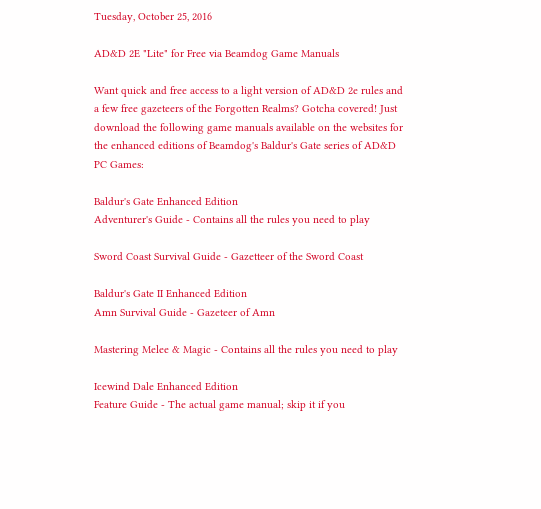Tuesday, October 25, 2016

AD&D 2E "Lite" for Free via Beamdog Game Manuals

Want quick and free access to a light version of AD&D 2e rules and a few free gazeteers of the Forgotten Realms? Gotcha covered! Just download the following game manuals available on the websites for the enhanced editions of Beamdog's Baldur's Gate series of AD&D PC Games:

Baldur's Gate Enhanced Edition
Adventurer's Guide - Contains all the rules you need to play

Sword Coast Survival Guide - Gazetteer of the Sword Coast

Baldur's Gate II Enhanced Edition
Amn Survival Guide - Gazeteer of Amn

Mastering Melee & Magic - Contains all the rules you need to play

Icewind Dale Enhanced Edition
Feature Guide - The actual game manual; skip it if you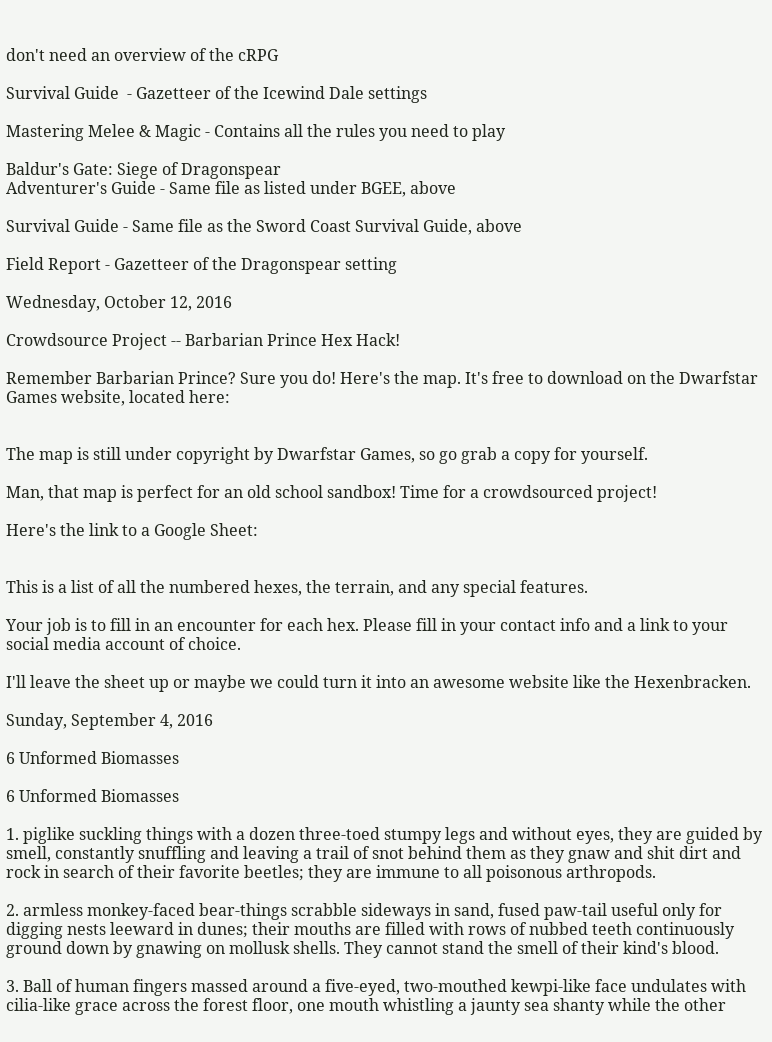don't need an overview of the cRPG

Survival Guide  - Gazetteer of the Icewind Dale settings

Mastering Melee & Magic - Contains all the rules you need to play

Baldur's Gate: Siege of Dragonspear
Adventurer's Guide - Same file as listed under BGEE, above

Survival Guide - Same file as the Sword Coast Survival Guide, above

Field Report - Gazetteer of the Dragonspear setting

Wednesday, October 12, 2016

Crowdsource Project -- Barbarian Prince Hex Hack!

Remember Barbarian Prince? Sure you do! Here's the map. It's free to download on the Dwarfstar Games website, located here:


The map is still under copyright by Dwarfstar Games, so go grab a copy for yourself.

Man, that map is perfect for an old school sandbox! Time for a crowdsourced project!

Here's the link to a Google Sheet:


This is a list of all the numbered hexes, the terrain, and any special features.

Your job is to fill in an encounter for each hex. Please fill in your contact info and a link to your social media account of choice.

I'll leave the sheet up or maybe we could turn it into an awesome website like the Hexenbracken.

Sunday, September 4, 2016

6 Unformed Biomasses

6 Unformed Biomasses

1. piglike suckling things with a dozen three-toed stumpy legs and without eyes, they are guided by smell, constantly snuffling and leaving a trail of snot behind them as they gnaw and shit dirt and rock in search of their favorite beetles; they are immune to all poisonous arthropods.

2. armless monkey-faced bear-things scrabble sideways in sand, fused paw-tail useful only for digging nests leeward in dunes; their mouths are filled with rows of nubbed teeth continuously ground down by gnawing on mollusk shells. They cannot stand the smell of their kind's blood.

3. Ball of human fingers massed around a five-eyed, two-mouthed kewpi-like face undulates with cilia-like grace across the forest floor, one mouth whistling a jaunty sea shanty while the other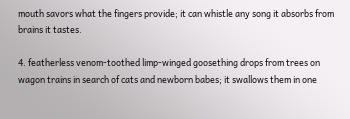mouth savors what the fingers provide; it can whistle any song it absorbs from brains it tastes.

4. featherless venom-toothed limp-winged goosething drops from trees on wagon trains in search of cats and newborn babes; it swallows them in one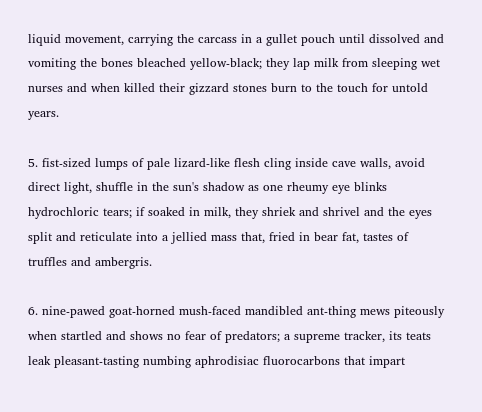liquid movement, carrying the carcass in a gullet pouch until dissolved and vomiting the bones bleached yellow-black; they lap milk from sleeping wet nurses and when killed their gizzard stones burn to the touch for untold years.

5. fist-sized lumps of pale lizard-like flesh cling inside cave walls, avoid direct light, shuffle in the sun's shadow as one rheumy eye blinks hydrochloric tears; if soaked in milk, they shriek and shrivel and the eyes split and reticulate into a jellied mass that, fried in bear fat, tastes of truffles and ambergris.

6. nine-pawed goat-horned mush-faced mandibled ant-thing mews piteously when startled and shows no fear of predators; a supreme tracker, its teats leak pleasant-tasting numbing aphrodisiac fluorocarbons that impart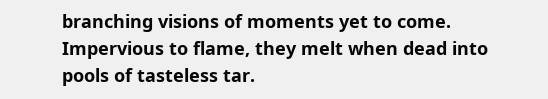branching visions of moments yet to come. Impervious to flame, they melt when dead into pools of tasteless tar.